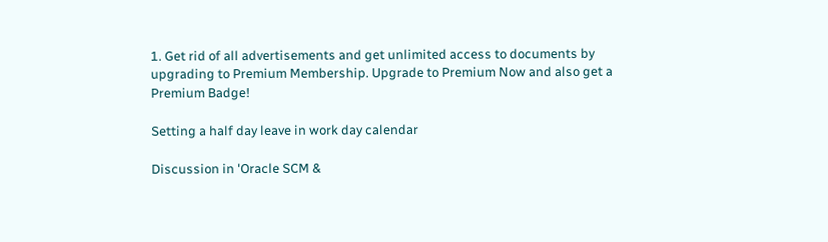1. Get rid of all advertisements and get unlimited access to documents by upgrading to Premium Membership. Upgrade to Premium Now and also get a Premium Badge!

Setting a half day leave in work day calendar

Discussion in 'Oracle SCM &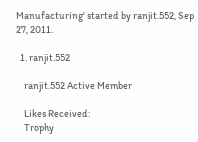Manufacturing' started by ranjit.552, Sep 27, 2011.

  1. ranjit.552

    ranjit.552 Active Member

    Likes Received:
    Trophy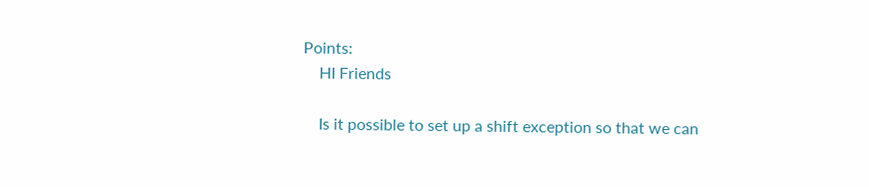Points:
    HI Friends

    Is it possible to set up a shift exception so that we can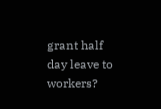grant half day leave to workers?